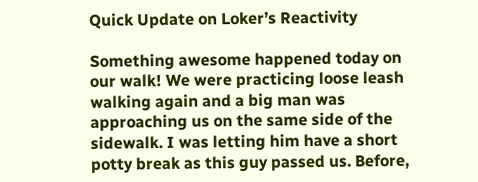Quick Update on Loker’s Reactivity

Something awesome happened today on our walk! We were practicing loose leash walking again and a big man was approaching us on the same side of the sidewalk. I was letting him have a short potty break as this guy passed us. Before,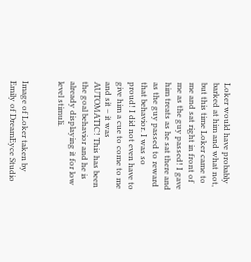Loker would have probably barked at him and what not, but this time Loker came to me and sat right in front of me as the guy passed! I gave him treats as he sat there and as the guy passed to reward that behavior. I was so proud! I did not even have to give him a cue to come to me and sit – it was AUTOMATIC! This has been the goal behavior and he is already displaying it for low level stimuli.


Image of Loker taken by Emily of DreamEyce Studio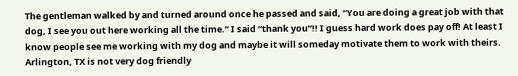The gentleman walked by and turned around once he passed and said, “You are doing a great job with that dog, I see you out here working all the time.” I said “thank you”!! I guess hard work does pay off! At least I know people see me working with my dog and maybe it will someday motivate them to work with theirs. Arlington, TX is not very dog friendly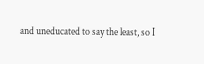and uneducated to say the least, so I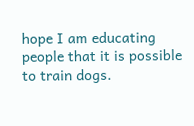hope I am educating people that it is possible to train dogs.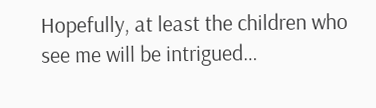Hopefully, at least the children who see me will be intrigued…